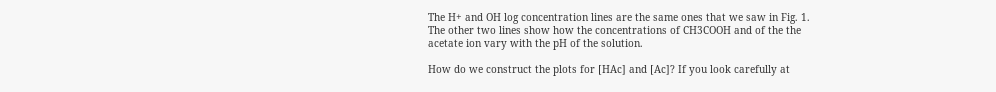The H+ and OH log concentration lines are the same ones that we saw in Fig. 1. The other two lines show how the concentrations of CH3COOH and of the the acetate ion vary with the pH of the solution.

How do we construct the plots for [HAc] and [Ac]? If you look carefully at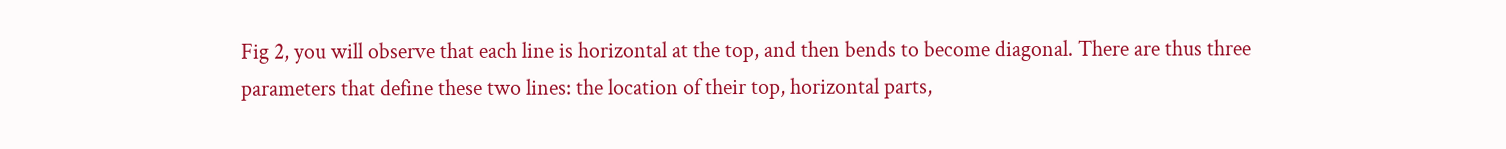Fig 2, you will observe that each line is horizontal at the top, and then bends to become diagonal. There are thus three parameters that define these two lines: the location of their top, horizontal parts,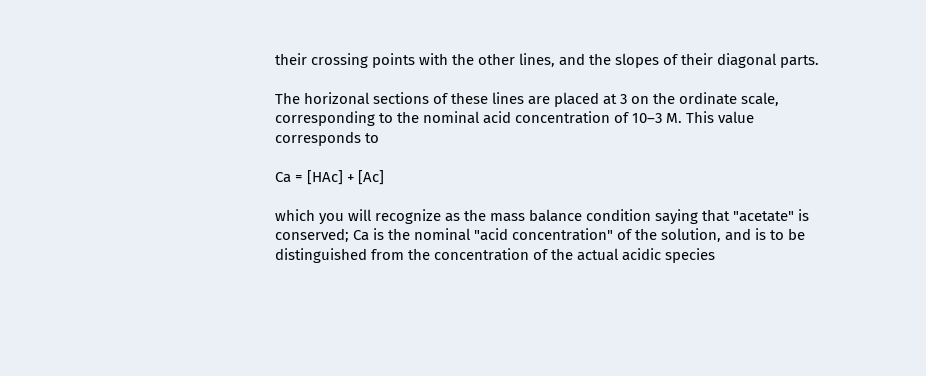their crossing points with the other lines, and the slopes of their diagonal parts.

The horizonal sections of these lines are placed at 3 on the ordinate scale, corresponding to the nominal acid concentration of 10–3 M. This value corresponds to

Ca = [HAc] + [Ac]

which you will recognize as the mass balance condition saying that "acetate" is conserved; Ca is the nominal "acid concentration" of the solution, and is to be distinguished from the concentration of the actual acidic species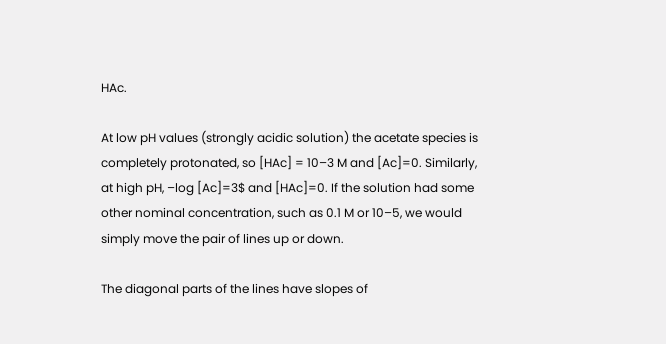HAc.

At low pH values (strongly acidic solution) the acetate species is completely protonated, so [HAc] = 10–3 M and [Ac]=0. Similarly, at high pH, –log [Ac]=3$ and [HAc]=0. If the solution had some other nominal concentration, such as 0.1 M or 10–5, we would simply move the pair of lines up or down.

The diagonal parts of the lines have slopes of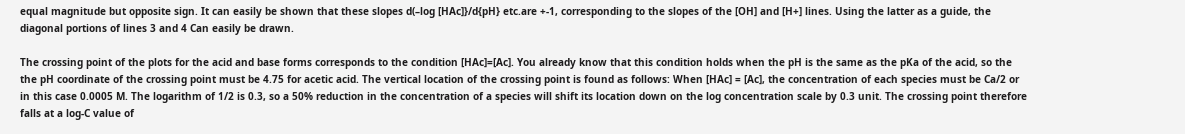equal magnitude but opposite sign. It can easily be shown that these slopes d(–log [HAc]}/d{pH} etc.are +-1, corresponding to the slopes of the [OH] and [H+] lines. Using the latter as a guide, the diagonal portions of lines 3 and 4 Can easily be drawn.

The crossing point of the plots for the acid and base forms corresponds to the condition [HAc]=[Ac]. You already know that this condition holds when the pH is the same as the pKa of the acid, so the the pH coordinate of the crossing point must be 4.75 for acetic acid. The vertical location of the crossing point is found as follows: When [HAc] = [Ac], the concentration of each species must be Ca/2 or in this case 0.0005 M. The logarithm of 1/2 is 0.3, so a 50% reduction in the concentration of a species will shift its location down on the log concentration scale by 0.3 unit. The crossing point therefore falls at a log-C value of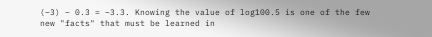(–3) – 0.3 = –3.3. Knowing the value of log100.5 is one of the few new "facts" that must be learned in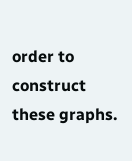order to construct these graphs.